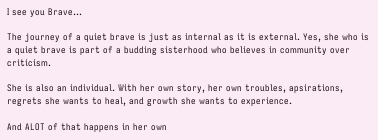I see you Brave...

The journey of a quiet brave is just as internal as it is external. Yes, she who is a quiet brave is part of a budding sisterhood who believes in community over criticism.

She is also an individual. With her own story, her own troubles, apsirations, regrets she wants to heal, and growth she wants to experience.

And ALOT of that happens in her own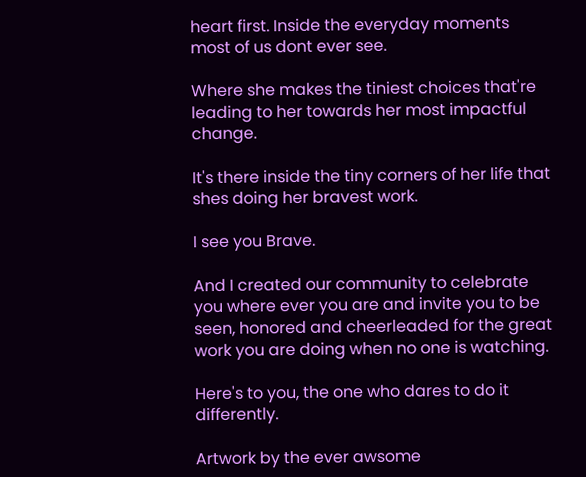heart first. Inside the everyday moments most of us dont ever see.

Where she makes the tiniest choices that're leading to her towards her most impactful change.

It's there inside the tiny corners of her life that shes doing her bravest work.

I see you Brave.

And I created our community to celebrate you where ever you are and invite you to be seen, honored and cheerleaded for the great work you are doing when no one is watching.

Here's to you, the one who dares to do it differently.

Artwork by the ever awsome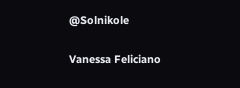@Solnikole

Vanessa Feliciano